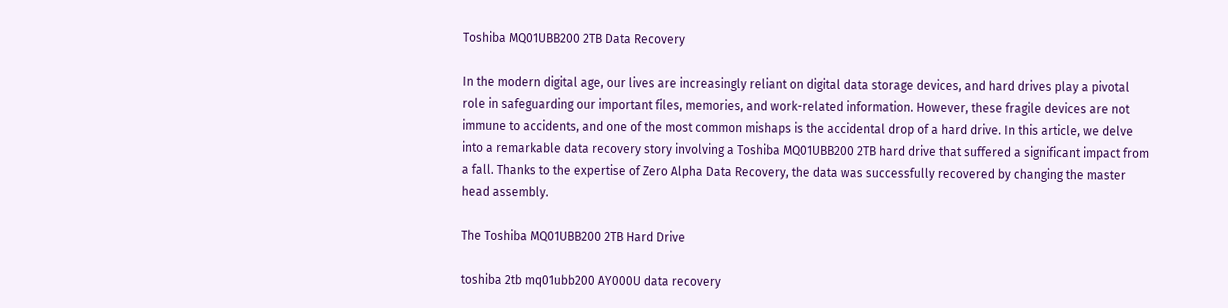Toshiba MQ01UBB200 2TB Data Recovery

In the modern digital age, our lives are increasingly reliant on digital data storage devices, and hard drives play a pivotal role in safeguarding our important files, memories, and work-related information. However, these fragile devices are not immune to accidents, and one of the most common mishaps is the accidental drop of a hard drive. In this article, we delve into a remarkable data recovery story involving a Toshiba MQ01UBB200 2TB hard drive that suffered a significant impact from a fall. Thanks to the expertise of Zero Alpha Data Recovery, the data was successfully recovered by changing the master head assembly.

The Toshiba MQ01UBB200 2TB Hard Drive

toshiba 2tb mq01ubb200 AY000U data recovery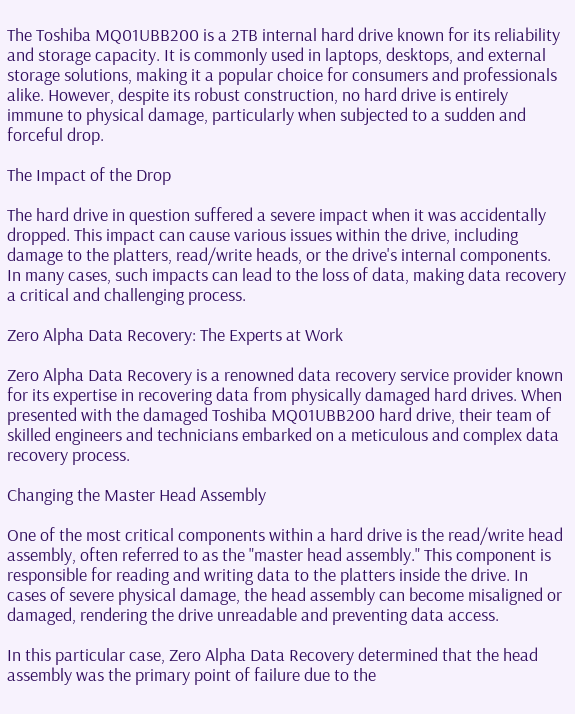The Toshiba MQ01UBB200 is a 2TB internal hard drive known for its reliability and storage capacity. It is commonly used in laptops, desktops, and external storage solutions, making it a popular choice for consumers and professionals alike. However, despite its robust construction, no hard drive is entirely immune to physical damage, particularly when subjected to a sudden and forceful drop.

The Impact of the Drop

The hard drive in question suffered a severe impact when it was accidentally dropped. This impact can cause various issues within the drive, including damage to the platters, read/write heads, or the drive's internal components. In many cases, such impacts can lead to the loss of data, making data recovery a critical and challenging process.

Zero Alpha Data Recovery: The Experts at Work

Zero Alpha Data Recovery is a renowned data recovery service provider known for its expertise in recovering data from physically damaged hard drives. When presented with the damaged Toshiba MQ01UBB200 hard drive, their team of skilled engineers and technicians embarked on a meticulous and complex data recovery process.

Changing the Master Head Assembly

One of the most critical components within a hard drive is the read/write head assembly, often referred to as the "master head assembly." This component is responsible for reading and writing data to the platters inside the drive. In cases of severe physical damage, the head assembly can become misaligned or damaged, rendering the drive unreadable and preventing data access.

In this particular case, Zero Alpha Data Recovery determined that the head assembly was the primary point of failure due to the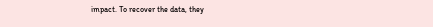impact. To recover the data, they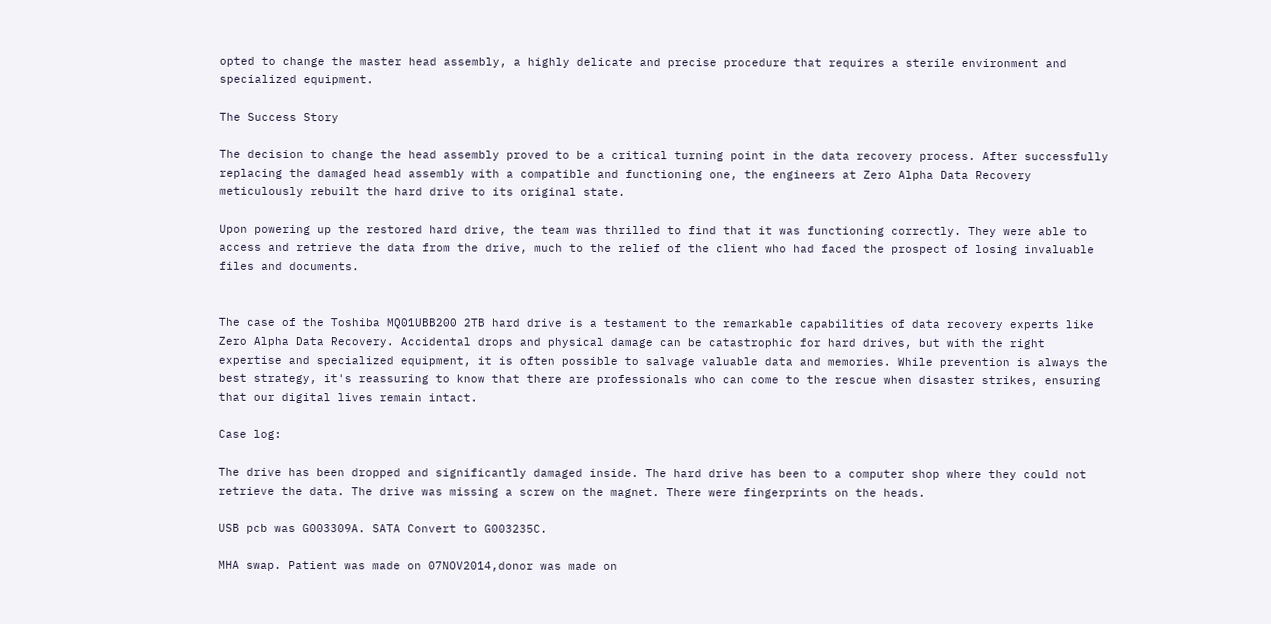opted to change the master head assembly, a highly delicate and precise procedure that requires a sterile environment and specialized equipment.

The Success Story

The decision to change the head assembly proved to be a critical turning point in the data recovery process. After successfully replacing the damaged head assembly with a compatible and functioning one, the engineers at Zero Alpha Data Recovery meticulously rebuilt the hard drive to its original state.

Upon powering up the restored hard drive, the team was thrilled to find that it was functioning correctly. They were able to access and retrieve the data from the drive, much to the relief of the client who had faced the prospect of losing invaluable files and documents.


The case of the Toshiba MQ01UBB200 2TB hard drive is a testament to the remarkable capabilities of data recovery experts like Zero Alpha Data Recovery. Accidental drops and physical damage can be catastrophic for hard drives, but with the right expertise and specialized equipment, it is often possible to salvage valuable data and memories. While prevention is always the best strategy, it's reassuring to know that there are professionals who can come to the rescue when disaster strikes, ensuring that our digital lives remain intact.

Case log:

The drive has been dropped and significantly damaged inside. The hard drive has been to a computer shop where they could not retrieve the data. The drive was missing a screw on the magnet. There were fingerprints on the heads.

USB pcb was G003309A. SATA Convert to G003235C.

MHA swap. Patient was made on 07NOV2014,donor was made on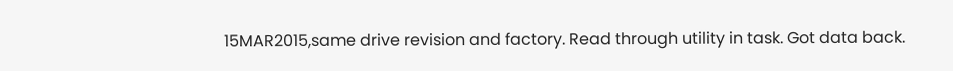15MAR2015,same drive revision and factory. Read through utility in task. Got data back.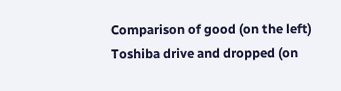Comparison of good (on the left) Toshiba drive and dropped (on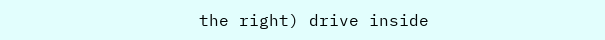the right) drive inside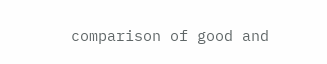comparison of good and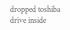dropped toshiba drive inside